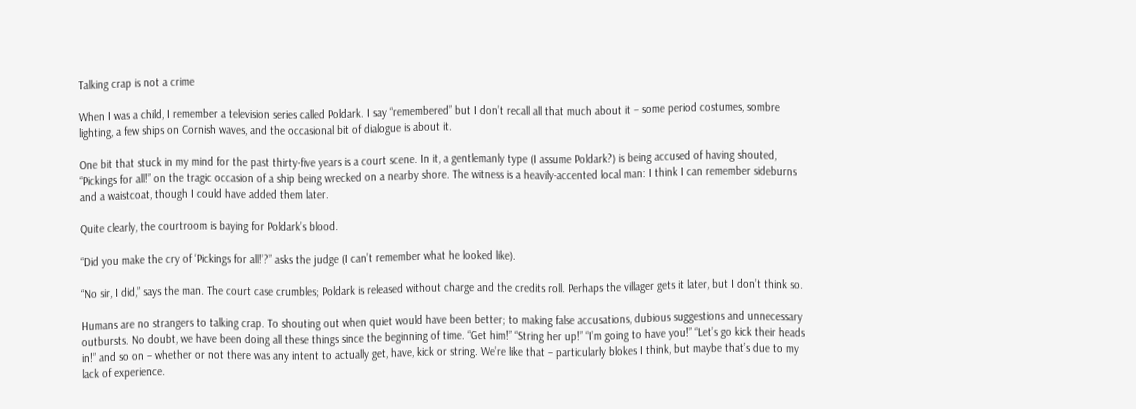Talking crap is not a crime

When I was a child, I remember a television series called Poldark. I say “remembered” but I don’t recall all that much about it – some period costumes, sombre lighting, a few ships on Cornish waves, and the occasional bit of dialogue is about it.

One bit that stuck in my mind for the past thirty-five years is a court scene. In it, a gentlemanly type (I assume Poldark?) is being accused of having shouted, “Pickings for all!” on the tragic occasion of a ship being wrecked on a nearby shore. The witness is a heavily-accented local man: I think I can remember sideburns and a waistcoat, though I could have added them later.

Quite clearly, the courtroom is baying for Poldark’s blood.

“Did you make the cry of ‘Pickings for all!’?” asks the judge (I can’t remember what he looked like).

“No sir, I did,” says the man. The court case crumbles; Poldark is released without charge and the credits roll. Perhaps the villager gets it later, but I don’t think so.

Humans are no strangers to talking crap. To shouting out when quiet would have been better; to making false accusations, dubious suggestions and unnecessary outbursts. No doubt, we have been doing all these things since the beginning of time. “Get him!” “String her up!” “I’m going to have you!” “Let’s go kick their heads in!” and so on – whether or not there was any intent to actually get, have, kick or string. We’re like that – particularly blokes I think, but maybe that’s due to my lack of experience.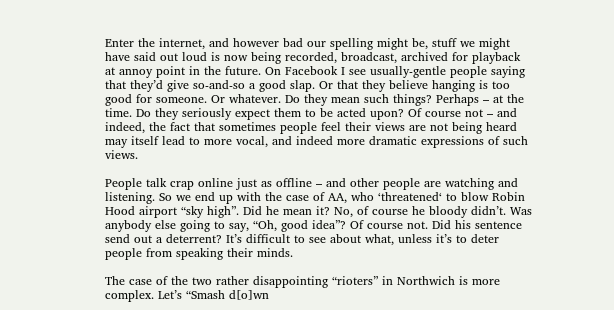Enter the internet, and however bad our spelling might be, stuff we might have said out loud is now being recorded, broadcast, archived for playback at annoy point in the future. On Facebook I see usually-gentle people saying that they’d give so-and-so a good slap. Or that they believe hanging is too good for someone. Or whatever. Do they mean such things? Perhaps – at the time. Do they seriously expect them to be acted upon? Of course not – and indeed, the fact that sometimes people feel their views are not being heard may itself lead to more vocal, and indeed more dramatic expressions of such views.

People talk crap online just as offline – and other people are watching and listening. So we end up with the case of AA, who ‘threatened‘ to blow Robin Hood airport “sky high”. Did he mean it? No, of course he bloody didn’t. Was anybody else going to say, “Oh, good idea”? Of course not. Did his sentence send out a deterrent? It’s difficult to see about what, unless it’s to deter people from speaking their minds.

The case of the two rather disappointing “rioters” in Northwich is more complex. Let’s “Smash d[o]wn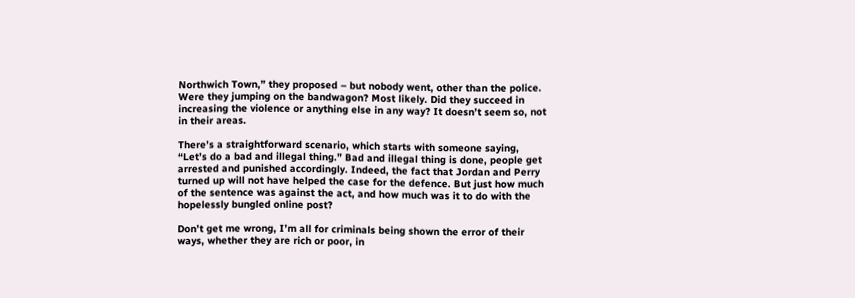Northwich Town,” they proposed – but nobody went, other than the police. Were they jumping on the bandwagon? Most likely. Did they succeed in increasing the violence or anything else in any way? It doesn’t seem so, not in their areas.

There’s a straightforward scenario, which starts with someone saying, “Let’s do a bad and illegal thing.” Bad and illegal thing is done, people get arrested and punished accordingly. Indeed, the fact that Jordan and Perry turned up will not have helped the case for the defence. But just how much of the sentence was against the act, and how much was it to do with the hopelessly bungled online post?

Don’t get me wrong, I’m all for criminals being shown the error of their ways, whether they are rich or poor, in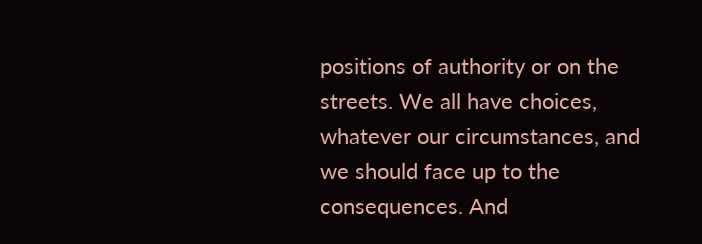positions of authority or on the streets. We all have choices, whatever our circumstances, and we should face up to the consequences. And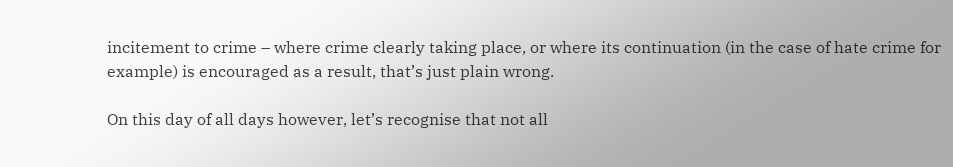incitement to crime – where crime clearly taking place, or where its continuation (in the case of hate crime for example) is encouraged as a result, that’s just plain wrong.

On this day of all days however, let’s recognise that not all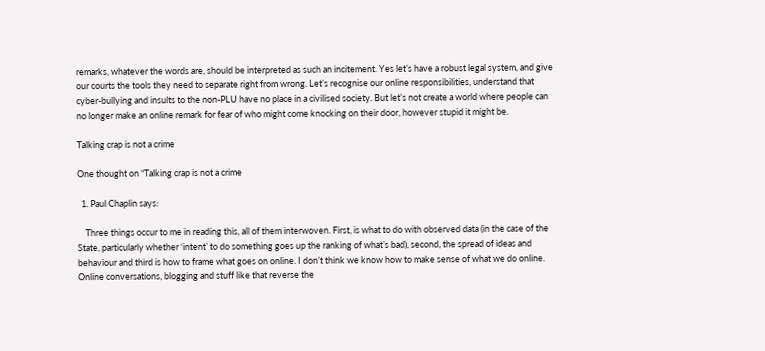remarks, whatever the words are, should be interpreted as such an incitement. Yes let’s have a robust legal system, and give our courts the tools they need to separate right from wrong. Let’s recognise our online responsibilities, understand that cyber-bullying and insults to the non-PLU have no place in a civilised society. But let’s not create a world where people can no longer make an online remark for fear of who might come knocking on their door, however stupid it might be.

Talking crap is not a crime

One thought on “Talking crap is not a crime

  1. Paul Chaplin says:

    Three things occur to me in reading this, all of them interwoven. First, is what to do with observed data (in the case of the State, particularly whether ‘intent’ to do something goes up the ranking of what’s bad), second, the spread of ideas and behaviour and third is how to frame what goes on online. I don’t think we know how to make sense of what we do online. Online conversations, blogging and stuff like that reverse the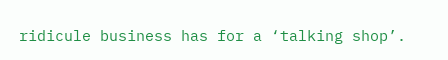ridicule business has for a ‘talking shop’.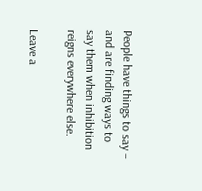People have things to say – and are finding ways to say them when inhibition reigns everywhere else.

Leave a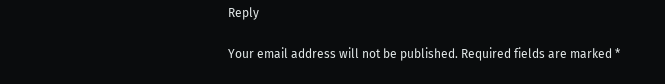Reply

Your email address will not be published. Required fields are marked *